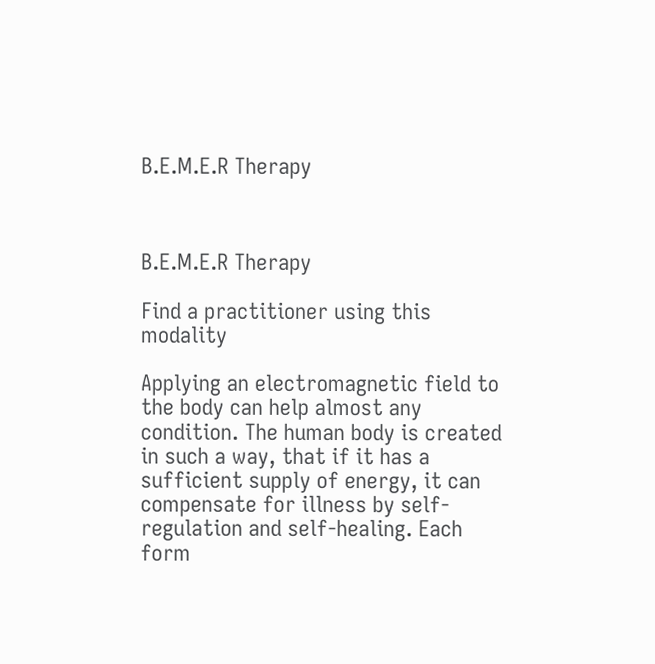B.E.M.E.R Therapy



B.E.M.E.R Therapy

Find a practitioner using this modality

Applying an electromagnetic field to the body can help almost any condition. The human body is created in such a way, that if it has a sufficient supply of energy, it can compensate for illness by self-regulation and self-healing. Each form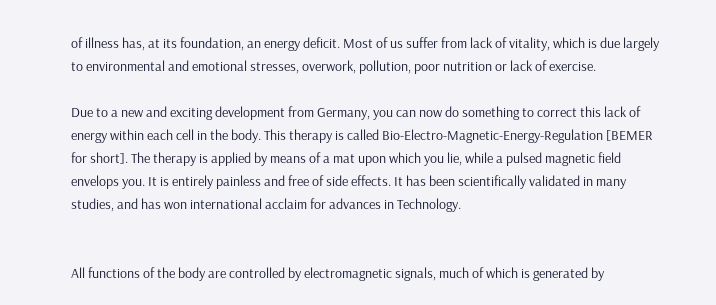of illness has, at its foundation, an energy deficit. Most of us suffer from lack of vitality, which is due largely to environmental and emotional stresses, overwork, pollution, poor nutrition or lack of exercise.

Due to a new and exciting development from Germany, you can now do something to correct this lack of energy within each cell in the body. This therapy is called Bio-Electro-Magnetic-Energy-Regulation [BEMER for short]. The therapy is applied by means of a mat upon which you lie, while a pulsed magnetic field envelops you. It is entirely painless and free of side effects. It has been scientifically validated in many studies, and has won international acclaim for advances in Technology.


All functions of the body are controlled by electromagnetic signals, much of which is generated by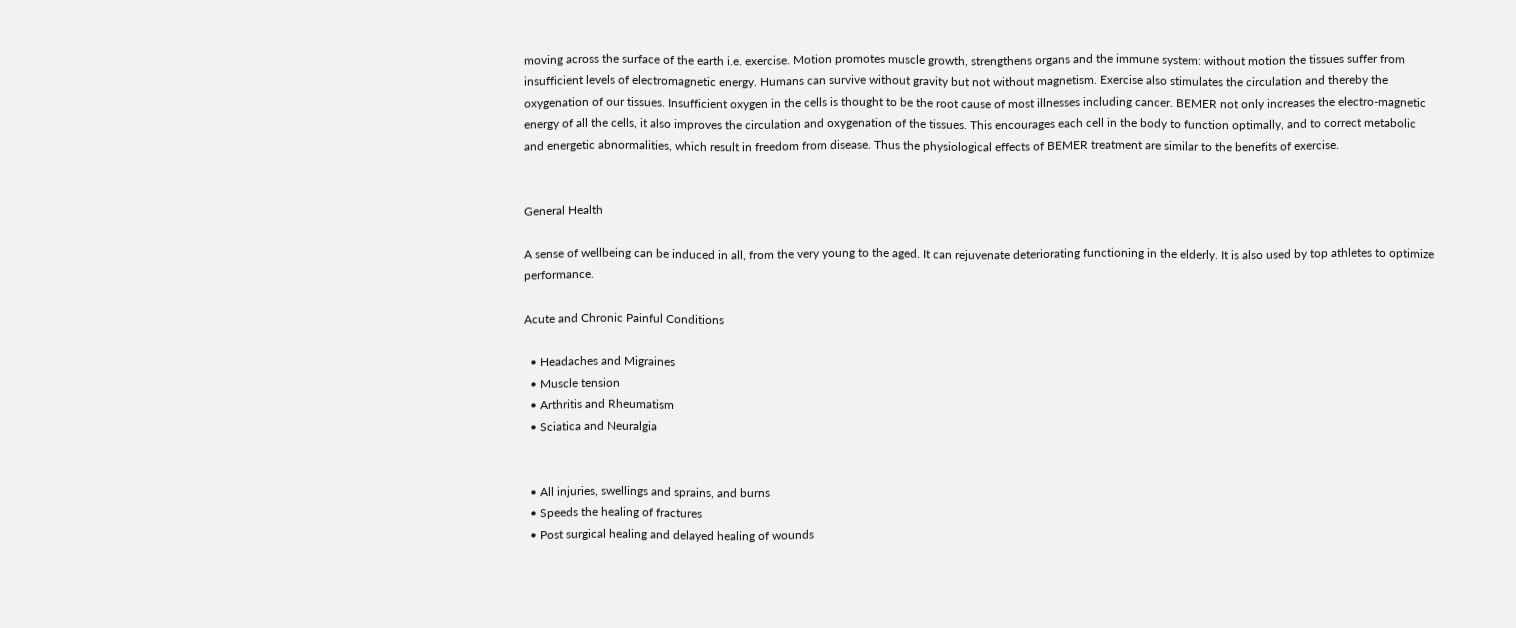moving across the surface of the earth i.e. exercise. Motion promotes muscle growth, strengthens organs and the immune system: without motion the tissues suffer from insufficient levels of electromagnetic energy. Humans can survive without gravity but not without magnetism. Exercise also stimulates the circulation and thereby the oxygenation of our tissues. Insufficient oxygen in the cells is thought to be the root cause of most illnesses including cancer. BEMER not only increases the electro-magnetic energy of all the cells, it also improves the circulation and oxygenation of the tissues. This encourages each cell in the body to function optimally, and to correct metabolic and energetic abnormalities, which result in freedom from disease. Thus the physiological effects of BEMER treatment are similar to the benefits of exercise.


General Health

A sense of wellbeing can be induced in all, from the very young to the aged. It can rejuvenate deteriorating functioning in the elderly. It is also used by top athletes to optimize performance.

Acute and Chronic Painful Conditions

  • Headaches and Migraines
  • Muscle tension
  • Arthritis and Rheumatism
  • Sciatica and Neuralgia


  • All injuries, swellings and sprains, and burns
  • Speeds the healing of fractures
  • Post surgical healing and delayed healing of wounds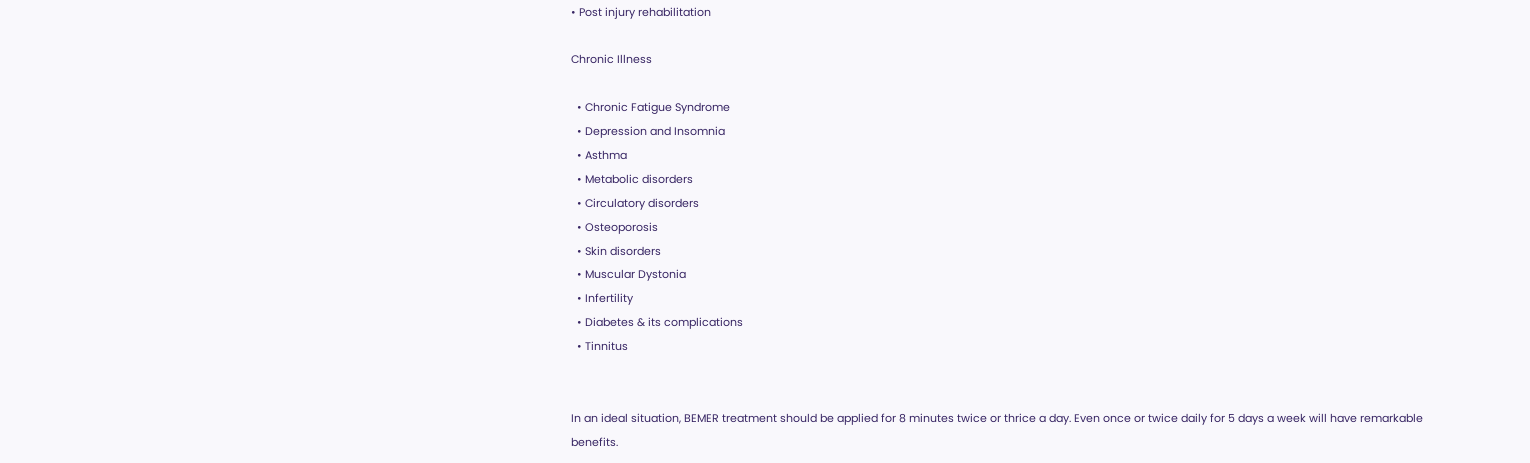• Post injury rehabilitation

Chronic Illness

  • Chronic Fatigue Syndrome
  • Depression and Insomnia
  • Asthma
  • Metabolic disorders
  • Circulatory disorders
  • Osteoporosis
  • Skin disorders
  • Muscular Dystonia
  • Infertility
  • Diabetes & its complications
  • Tinnitus


In an ideal situation, BEMER treatment should be applied for 8 minutes twice or thrice a day. Even once or twice daily for 5 days a week will have remarkable benefits.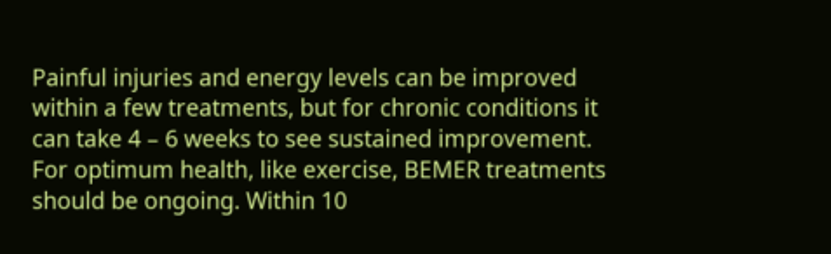Painful injuries and energy levels can be improved within a few treatments, but for chronic conditions it can take 4 – 6 weeks to see sustained improvement. For optimum health, like exercise, BEMER treatments should be ongoing. Within 10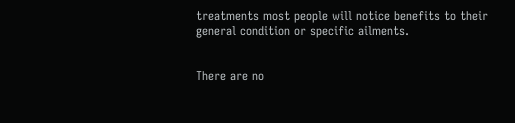treatments most people will notice benefits to their general condition or specific ailments.


There are no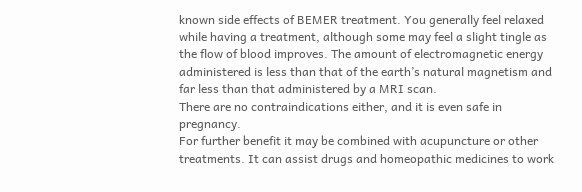known side effects of BEMER treatment. You generally feel relaxed while having a treatment, although some may feel a slight tingle as the flow of blood improves. The amount of electromagnetic energy administered is less than that of the earth’s natural magnetism and far less than that administered by a MRI scan.
There are no contraindications either, and it is even safe in pregnancy.
For further benefit it may be combined with acupuncture or other treatments. It can assist drugs and homeopathic medicines to work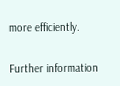more efficiently.

Further information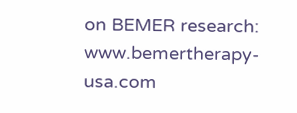on BEMER research: www.bemertherapy-usa.com